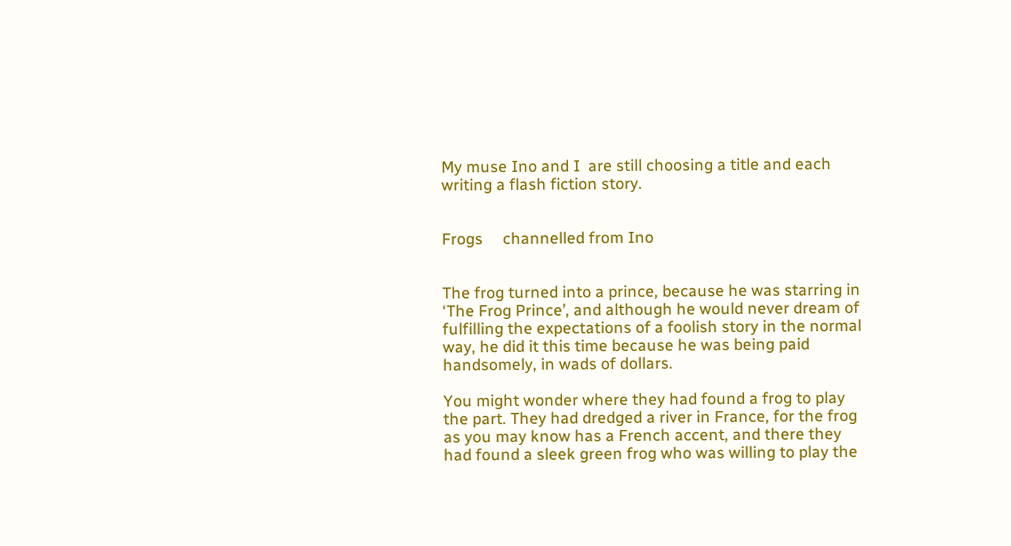My muse Ino and I  are still choosing a title and each writing a flash fiction story.


Frogs     channelled from Ino


The frog turned into a prince, because he was starring in ‘The Frog Prince’, and although he would never dream of fulfilling the expectations of a foolish story in the normal way, he did it this time because he was being paid handsomely, in wads of dollars.

You might wonder where they had found a frog to play the part. They had dredged a river in France, for the frog as you may know has a French accent, and there they had found a sleek green frog who was willing to play the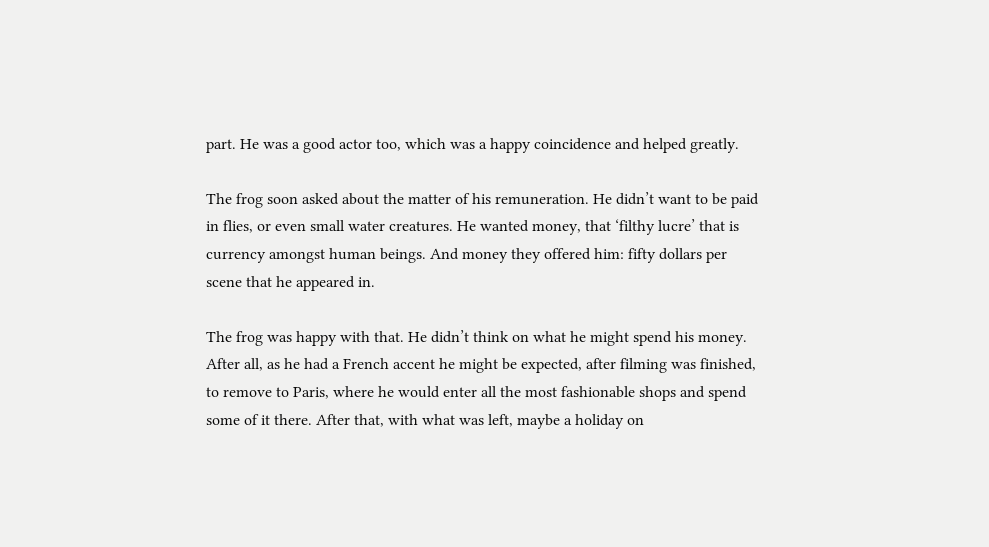part. He was a good actor too, which was a happy coincidence and helped greatly.

The frog soon asked about the matter of his remuneration. He didn’t want to be paid in flies, or even small water creatures. He wanted money, that ‘filthy lucre’ that is currency amongst human beings. And money they offered him: fifty dollars per scene that he appeared in.

The frog was happy with that. He didn’t think on what he might spend his money. After all, as he had a French accent he might be expected, after filming was finished, to remove to Paris, where he would enter all the most fashionable shops and spend some of it there. After that, with what was left, maybe a holiday on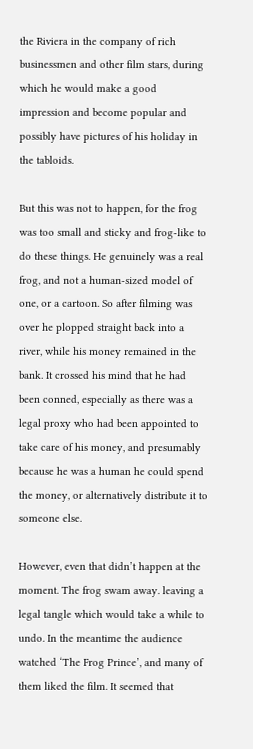the Riviera in the company of rich businessmen and other film stars, during  which he would make a good  impression and become popular and possibly have pictures of his holiday in the tabloids.

But this was not to happen, for the frog was too small and sticky and frog-like to do these things. He genuinely was a real frog, and not a human-sized model of one, or a cartoon. So after filming was over he plopped straight back into a river, while his money remained in the bank. It crossed his mind that he had been conned, especially as there was a legal proxy who had been appointed to take care of his money, and presumably because he was a human he could spend the money, or alternatively distribute it to someone else.

However, even that didn’t happen at the moment. The frog swam away. leaving a legal tangle which would take a while to undo. In the meantime the audience watched ‘The Frog Prince’, and many of them liked the film. It seemed that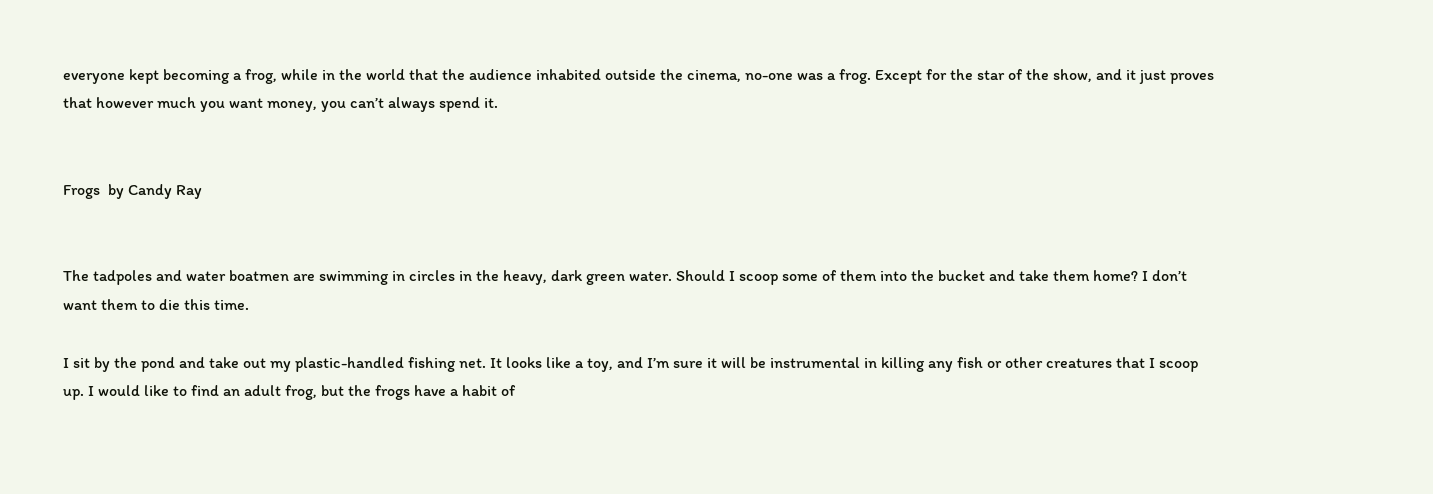everyone kept becoming a frog, while in the world that the audience inhabited outside the cinema, no-one was a frog. Except for the star of the show, and it just proves that however much you want money, you can’t always spend it.


Frogs  by Candy Ray


The tadpoles and water boatmen are swimming in circles in the heavy, dark green water. Should I scoop some of them into the bucket and take them home? I don’t want them to die this time.

I sit by the pond and take out my plastic-handled fishing net. It looks like a toy, and I’m sure it will be instrumental in killing any fish or other creatures that I scoop up. I would like to find an adult frog, but the frogs have a habit of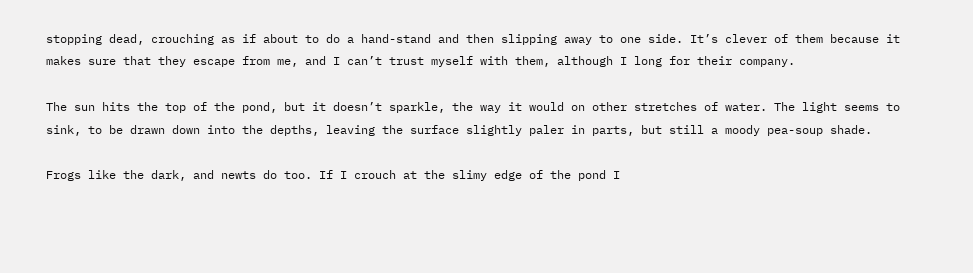stopping dead, crouching as if about to do a hand-stand and then slipping away to one side. It’s clever of them because it makes sure that they escape from me, and I can’t trust myself with them, although I long for their company.

The sun hits the top of the pond, but it doesn’t sparkle, the way it would on other stretches of water. The light seems to sink, to be drawn down into the depths, leaving the surface slightly paler in parts, but still a moody pea-soup shade.

Frogs like the dark, and newts do too. If I crouch at the slimy edge of the pond I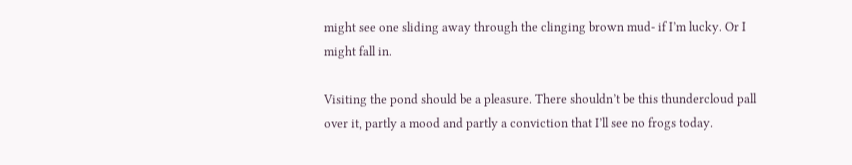might see one sliding away through the clinging brown mud- if I’m lucky. Or I might fall in.

Visiting the pond should be a pleasure. There shouldn’t be this thundercloud pall over it, partly a mood and partly a conviction that I’ll see no frogs today.